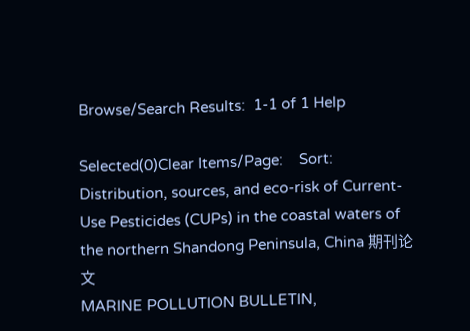Browse/Search Results:  1-1 of 1 Help

Selected(0)Clear Items/Page:    Sort:
Distribution, sources, and eco-risk of Current-Use Pesticides (CUPs) in the coastal waters of the northern Shandong Peninsula, China 期刊论文
MARINE POLLUTION BULLETIN,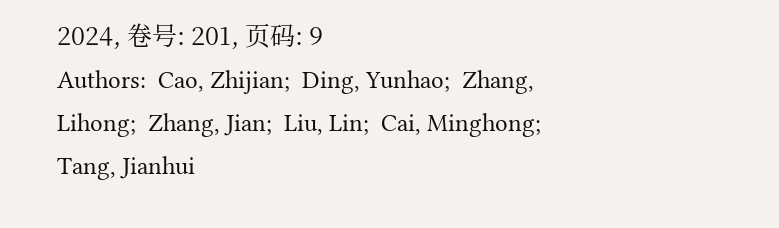2024, 卷号: 201, 页码: 9
Authors:  Cao, Zhijian;  Ding, Yunhao;  Zhang, Lihong;  Zhang, Jian;  Liu, Lin;  Cai, Minghong;  Tang, Jianhui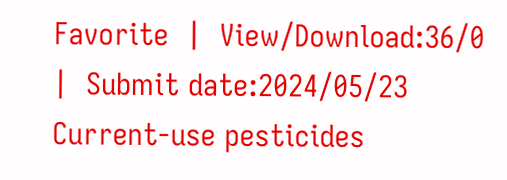Favorite  |  View/Download:36/0  |  Submit date:2024/05/23
Current-use pesticides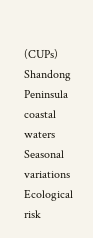(CUPs)  Shandong Peninsula coastal waters  Seasonal variations  Ecological risk